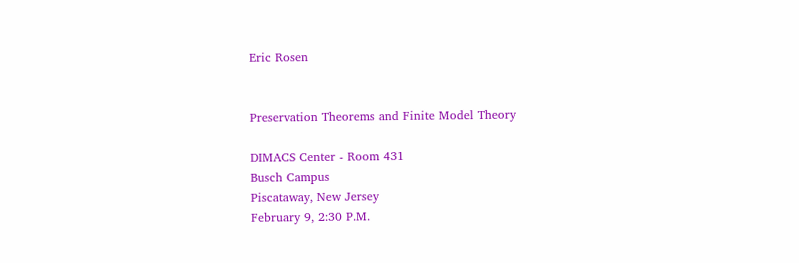Eric Rosen


Preservation Theorems and Finite Model Theory

DIMACS Center - Room 431
Busch Campus
Piscataway, New Jersey
February 9, 2:30 P.M.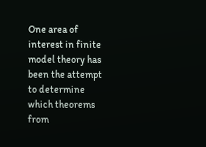One area of interest in finite model theory has been the attempt to determine which theorems from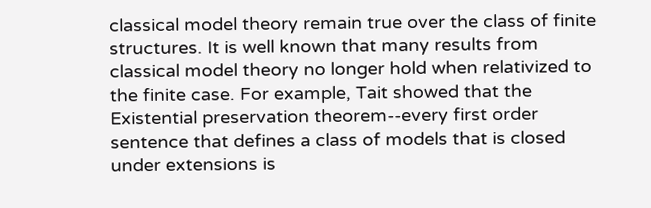classical model theory remain true over the class of finite structures. It is well known that many results from classical model theory no longer hold when relativized to the finite case. For example, Tait showed that the Existential preservation theorem--every first order sentence that defines a class of models that is closed under extensions is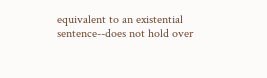equivalent to an existential sentence--does not hold over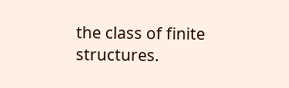the class of finite structures.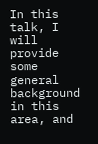In this talk, I will provide some general background in this area, and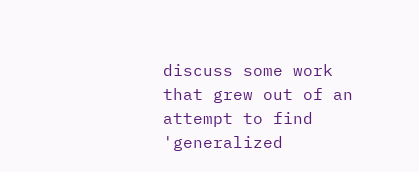discuss some work that grew out of an attempt to find 'generalized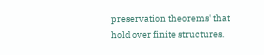preservation theorems' that hold over finite structures.